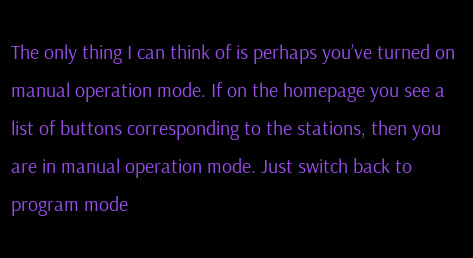The only thing I can think of is perhaps you’ve turned on manual operation mode. If on the homepage you see a list of buttons corresponding to the stations, then you are in manual operation mode. Just switch back to program mode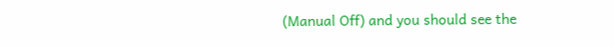(Manual Off) and you should see the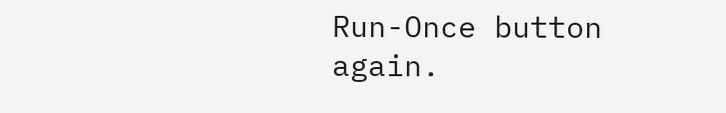Run-Once button again.